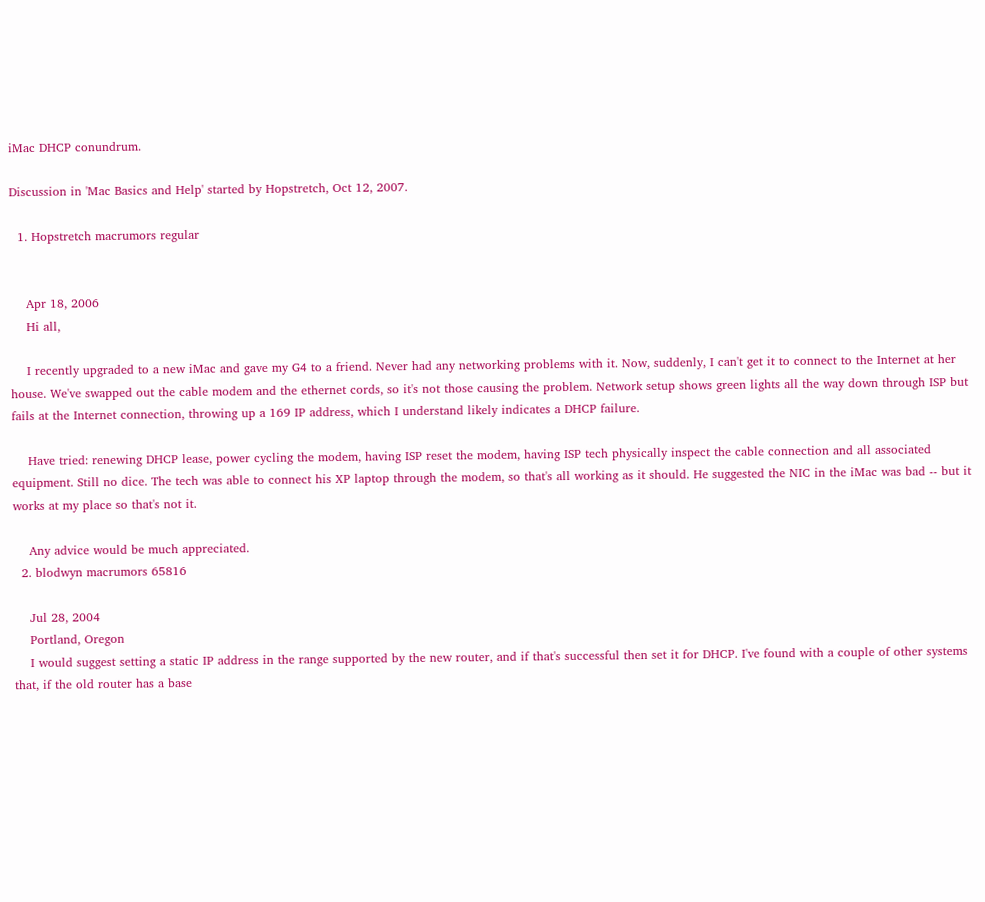iMac DHCP conundrum.

Discussion in 'Mac Basics and Help' started by Hopstretch, Oct 12, 2007.

  1. Hopstretch macrumors regular


    Apr 18, 2006
    Hi all,

    I recently upgraded to a new iMac and gave my G4 to a friend. Never had any networking problems with it. Now, suddenly, I can't get it to connect to the Internet at her house. We've swapped out the cable modem and the ethernet cords, so it's not those causing the problem. Network setup shows green lights all the way down through ISP but fails at the Internet connection, throwing up a 169 IP address, which I understand likely indicates a DHCP failure.

    Have tried: renewing DHCP lease, power cycling the modem, having ISP reset the modem, having ISP tech physically inspect the cable connection and all associated equipment. Still no dice. The tech was able to connect his XP laptop through the modem, so that's all working as it should. He suggested the NIC in the iMac was bad -- but it works at my place so that's not it.

    Any advice would be much appreciated.
  2. blodwyn macrumors 65816

    Jul 28, 2004
    Portland, Oregon
    I would suggest setting a static IP address in the range supported by the new router, and if that's successful then set it for DHCP. I've found with a couple of other systems that, if the old router has a base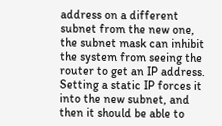address on a different subnet from the new one, the subnet mask can inhibit the system from seeing the router to get an IP address. Setting a static IP forces it into the new subnet, and then it should be able to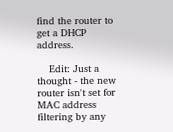find the router to get a DHCP address.

    Edit: Just a thought - the new router isn't set for MAC address filtering by any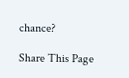chance?

Share This Page